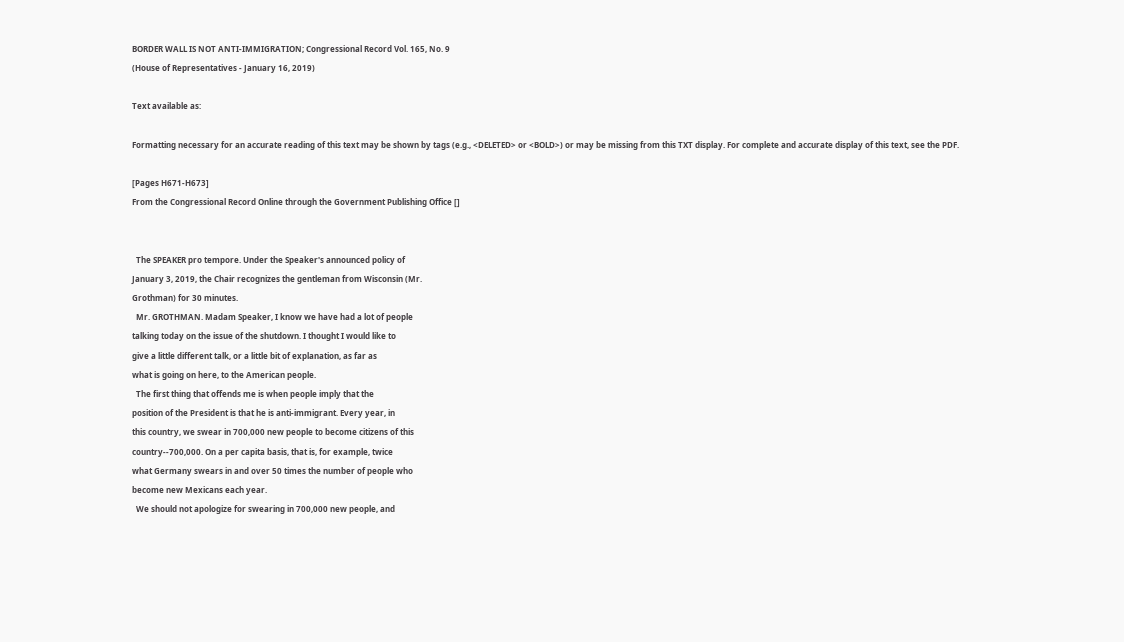BORDER WALL IS NOT ANTI-IMMIGRATION; Congressional Record Vol. 165, No. 9
(House of Representatives - January 16, 2019)

Text available as:

Formatting necessary for an accurate reading of this text may be shown by tags (e.g., <DELETED> or <BOLD>) or may be missing from this TXT display. For complete and accurate display of this text, see the PDF.

[Pages H671-H673]
From the Congressional Record Online through the Government Publishing Office []


  The SPEAKER pro tempore. Under the Speaker's announced policy of
January 3, 2019, the Chair recognizes the gentleman from Wisconsin (Mr.
Grothman) for 30 minutes.
  Mr. GROTHMAN. Madam Speaker, I know we have had a lot of people
talking today on the issue of the shutdown. I thought I would like to
give a little different talk, or a little bit of explanation, as far as
what is going on here, to the American people.
  The first thing that offends me is when people imply that the
position of the President is that he is anti-immigrant. Every year, in
this country, we swear in 700,000 new people to become citizens of this
country--700,000. On a per capita basis, that is, for example, twice
what Germany swears in and over 50 times the number of people who
become new Mexicans each year.
  We should not apologize for swearing in 700,000 new people, and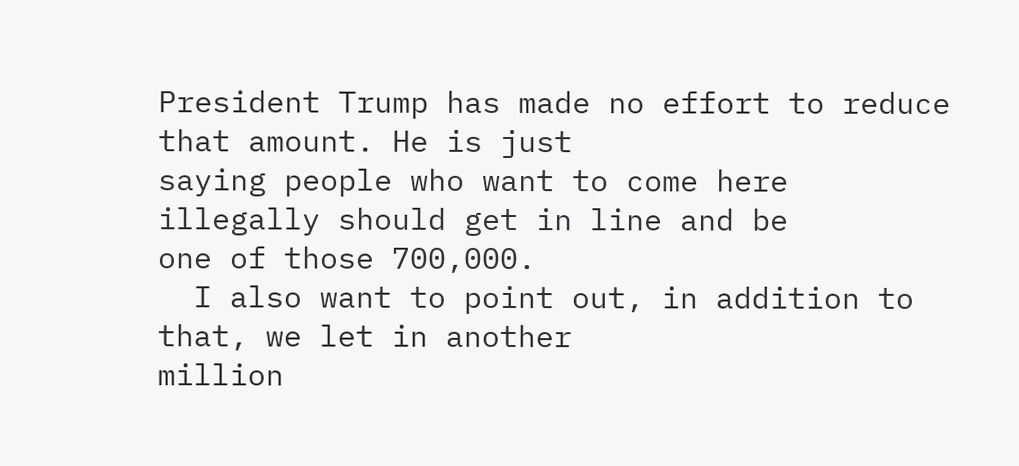President Trump has made no effort to reduce that amount. He is just
saying people who want to come here illegally should get in line and be
one of those 700,000.
  I also want to point out, in addition to that, we let in another
million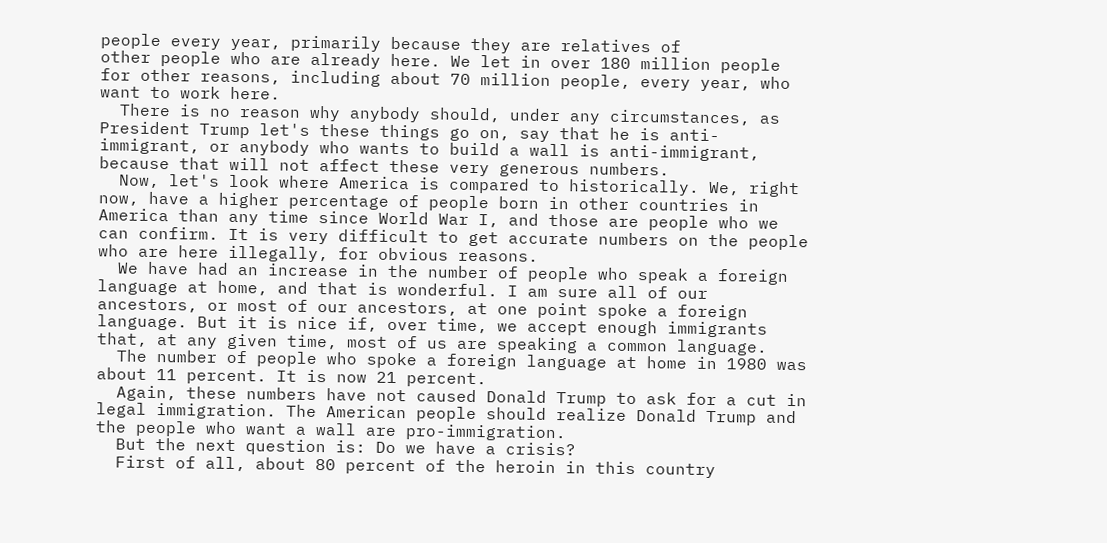people every year, primarily because they are relatives of
other people who are already here. We let in over 180 million people
for other reasons, including about 70 million people, every year, who
want to work here.
  There is no reason why anybody should, under any circumstances, as
President Trump let's these things go on, say that he is anti-
immigrant, or anybody who wants to build a wall is anti-immigrant,
because that will not affect these very generous numbers.
  Now, let's look where America is compared to historically. We, right
now, have a higher percentage of people born in other countries in
America than any time since World War I, and those are people who we
can confirm. It is very difficult to get accurate numbers on the people
who are here illegally, for obvious reasons.
  We have had an increase in the number of people who speak a foreign
language at home, and that is wonderful. I am sure all of our
ancestors, or most of our ancestors, at one point spoke a foreign
language. But it is nice if, over time, we accept enough immigrants
that, at any given time, most of us are speaking a common language.
  The number of people who spoke a foreign language at home in 1980 was
about 11 percent. It is now 21 percent.
  Again, these numbers have not caused Donald Trump to ask for a cut in
legal immigration. The American people should realize Donald Trump and
the people who want a wall are pro-immigration.
  But the next question is: Do we have a crisis?
  First of all, about 80 percent of the heroin in this country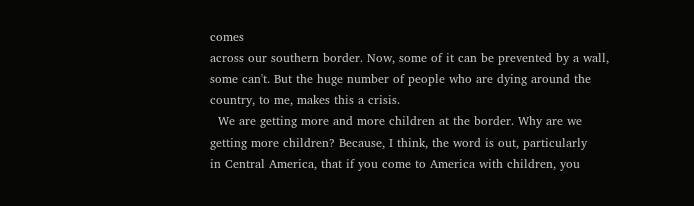comes
across our southern border. Now, some of it can be prevented by a wall,
some can't. But the huge number of people who are dying around the
country, to me, makes this a crisis.
  We are getting more and more children at the border. Why are we
getting more children? Because, I think, the word is out, particularly
in Central America, that if you come to America with children, you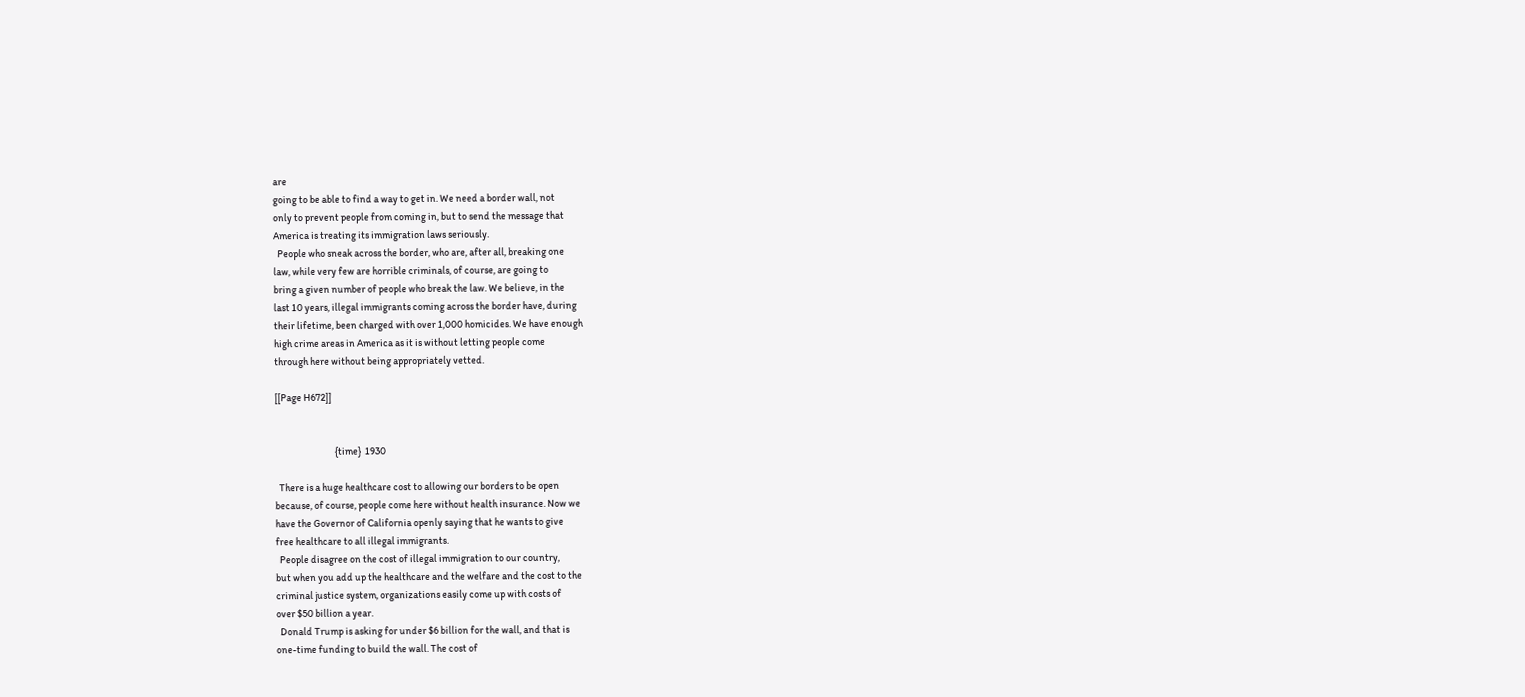are
going to be able to find a way to get in. We need a border wall, not
only to prevent people from coming in, but to send the message that
America is treating its immigration laws seriously.
  People who sneak across the border, who are, after all, breaking one
law, while very few are horrible criminals, of course, are going to
bring a given number of people who break the law. We believe, in the
last 10 years, illegal immigrants coming across the border have, during
their lifetime, been charged with over 1,000 homicides. We have enough
high crime areas in America as it is without letting people come
through here without being appropriately vetted.

[[Page H672]]


                              {time}  1930

  There is a huge healthcare cost to allowing our borders to be open
because, of course, people come here without health insurance. Now we
have the Governor of California openly saying that he wants to give
free healthcare to all illegal immigrants.
  People disagree on the cost of illegal immigration to our country,
but when you add up the healthcare and the welfare and the cost to the
criminal justice system, organizations easily come up with costs of
over $50 billion a year.
  Donald Trump is asking for under $6 billion for the wall, and that is
one-time funding to build the wall. The cost of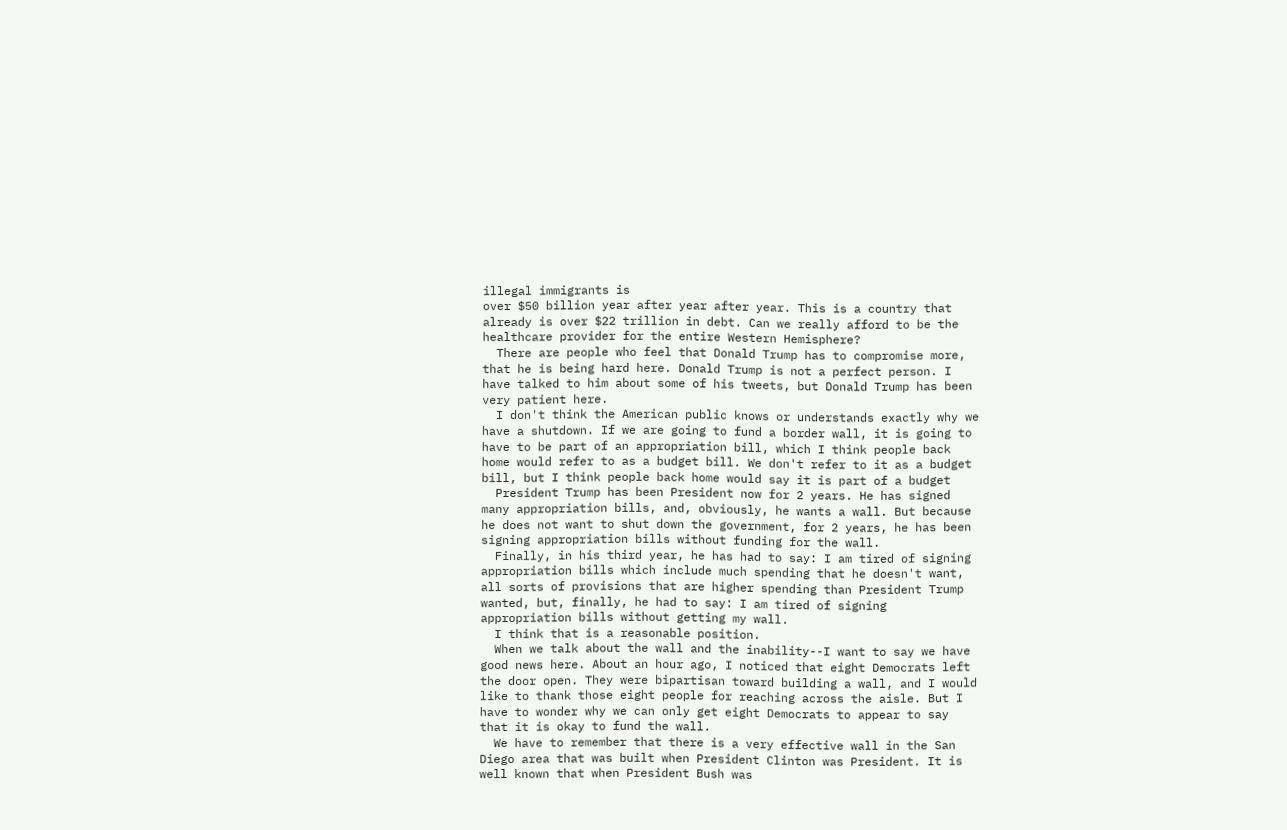illegal immigrants is
over $50 billion year after year after year. This is a country that
already is over $22 trillion in debt. Can we really afford to be the
healthcare provider for the entire Western Hemisphere?
  There are people who feel that Donald Trump has to compromise more,
that he is being hard here. Donald Trump is not a perfect person. I
have talked to him about some of his tweets, but Donald Trump has been
very patient here.
  I don't think the American public knows or understands exactly why we
have a shutdown. If we are going to fund a border wall, it is going to
have to be part of an appropriation bill, which I think people back
home would refer to as a budget bill. We don't refer to it as a budget
bill, but I think people back home would say it is part of a budget
  President Trump has been President now for 2 years. He has signed
many appropriation bills, and, obviously, he wants a wall. But because
he does not want to shut down the government, for 2 years, he has been
signing appropriation bills without funding for the wall.
  Finally, in his third year, he has had to say: I am tired of signing
appropriation bills which include much spending that he doesn't want,
all sorts of provisions that are higher spending than President Trump
wanted, but, finally, he had to say: I am tired of signing
appropriation bills without getting my wall.
  I think that is a reasonable position.
  When we talk about the wall and the inability--I want to say we have
good news here. About an hour ago, I noticed that eight Democrats left
the door open. They were bipartisan toward building a wall, and I would
like to thank those eight people for reaching across the aisle. But I
have to wonder why we can only get eight Democrats to appear to say
that it is okay to fund the wall.
  We have to remember that there is a very effective wall in the San
Diego area that was built when President Clinton was President. It is
well known that when President Bush was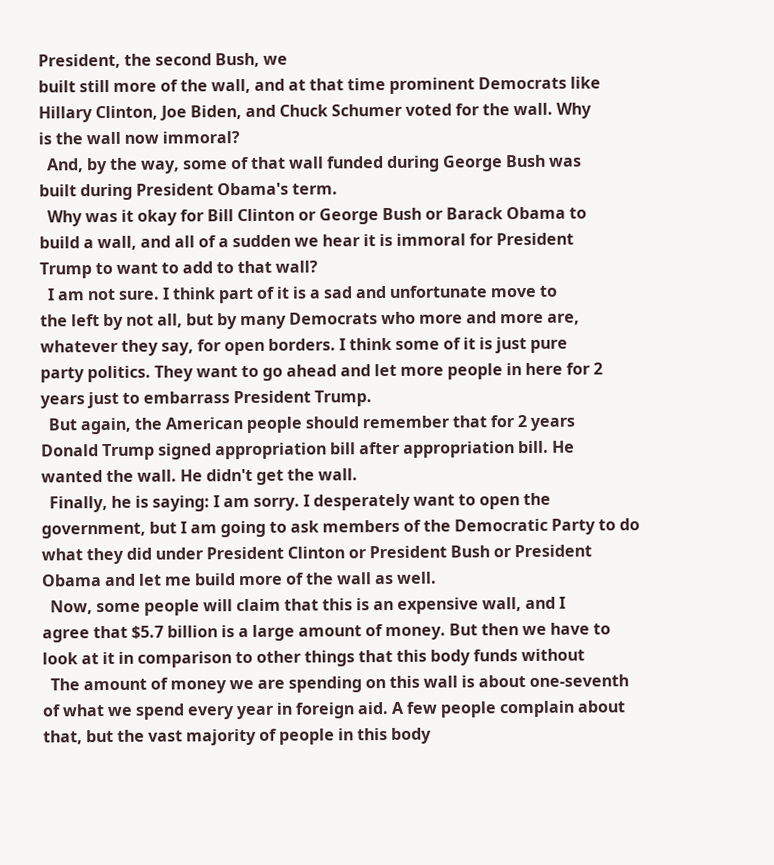President, the second Bush, we
built still more of the wall, and at that time prominent Democrats like
Hillary Clinton, Joe Biden, and Chuck Schumer voted for the wall. Why
is the wall now immoral?
  And, by the way, some of that wall funded during George Bush was
built during President Obama's term.
  Why was it okay for Bill Clinton or George Bush or Barack Obama to
build a wall, and all of a sudden we hear it is immoral for President
Trump to want to add to that wall?
  I am not sure. I think part of it is a sad and unfortunate move to
the left by not all, but by many Democrats who more and more are,
whatever they say, for open borders. I think some of it is just pure
party politics. They want to go ahead and let more people in here for 2
years just to embarrass President Trump.
  But again, the American people should remember that for 2 years
Donald Trump signed appropriation bill after appropriation bill. He
wanted the wall. He didn't get the wall.
  Finally, he is saying: I am sorry. I desperately want to open the
government, but I am going to ask members of the Democratic Party to do
what they did under President Clinton or President Bush or President
Obama and let me build more of the wall as well.
  Now, some people will claim that this is an expensive wall, and I
agree that $5.7 billion is a large amount of money. But then we have to
look at it in comparison to other things that this body funds without
  The amount of money we are spending on this wall is about one-seventh
of what we spend every year in foreign aid. A few people complain about
that, but the vast majority of people in this body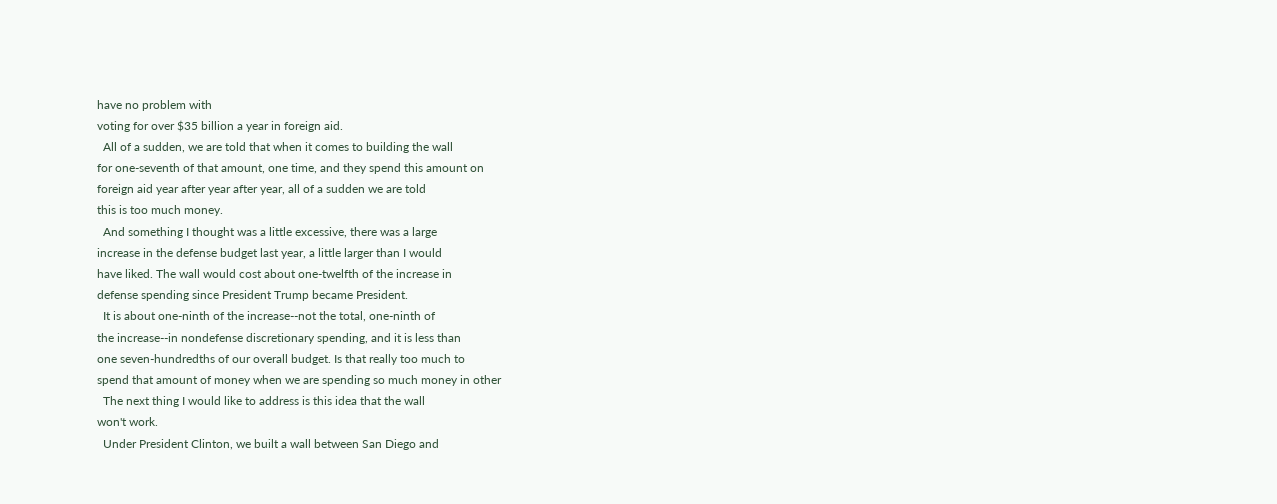have no problem with
voting for over $35 billion a year in foreign aid.
  All of a sudden, we are told that when it comes to building the wall
for one-seventh of that amount, one time, and they spend this amount on
foreign aid year after year after year, all of a sudden we are told
this is too much money.
  And something I thought was a little excessive, there was a large
increase in the defense budget last year, a little larger than I would
have liked. The wall would cost about one-twelfth of the increase in
defense spending since President Trump became President.
  It is about one-ninth of the increase--not the total, one-ninth of
the increase--in nondefense discretionary spending, and it is less than
one seven-hundredths of our overall budget. Is that really too much to
spend that amount of money when we are spending so much money in other
  The next thing I would like to address is this idea that the wall
won't work.
  Under President Clinton, we built a wall between San Diego and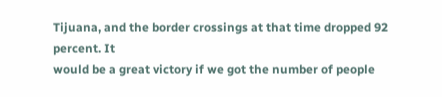Tijuana, and the border crossings at that time dropped 92 percent. It
would be a great victory if we got the number of people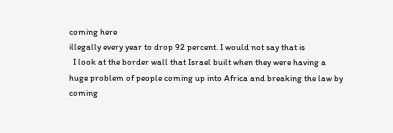coming here
illegally every year to drop 92 percent. I would not say that is
  I look at the border wall that Israel built when they were having a
huge problem of people coming up into Africa and breaking the law by
coming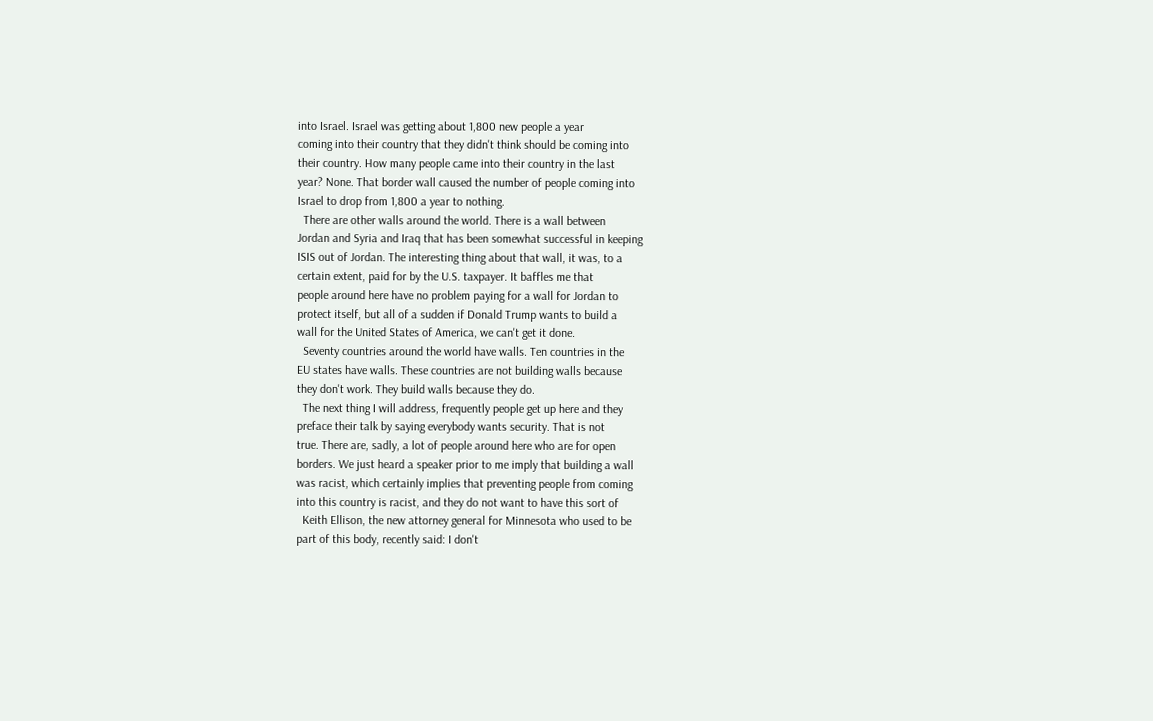into Israel. Israel was getting about 1,800 new people a year
coming into their country that they didn't think should be coming into
their country. How many people came into their country in the last
year? None. That border wall caused the number of people coming into
Israel to drop from 1,800 a year to nothing.
  There are other walls around the world. There is a wall between
Jordan and Syria and Iraq that has been somewhat successful in keeping
ISIS out of Jordan. The interesting thing about that wall, it was, to a
certain extent, paid for by the U.S. taxpayer. It baffles me that
people around here have no problem paying for a wall for Jordan to
protect itself, but all of a sudden if Donald Trump wants to build a
wall for the United States of America, we can't get it done.
  Seventy countries around the world have walls. Ten countries in the
EU states have walls. These countries are not building walls because
they don't work. They build walls because they do.
  The next thing I will address, frequently people get up here and they
preface their talk by saying everybody wants security. That is not
true. There are, sadly, a lot of people around here who are for open
borders. We just heard a speaker prior to me imply that building a wall
was racist, which certainly implies that preventing people from coming
into this country is racist, and they do not want to have this sort of
  Keith Ellison, the new attorney general for Minnesota who used to be
part of this body, recently said: I don't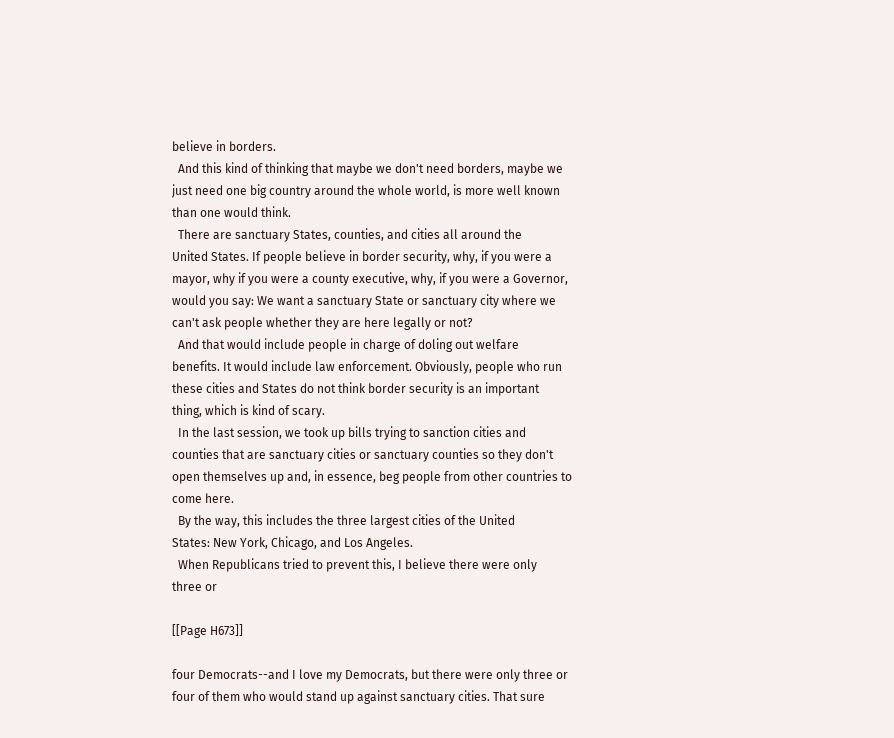believe in borders.
  And this kind of thinking that maybe we don't need borders, maybe we
just need one big country around the whole world, is more well known
than one would think.
  There are sanctuary States, counties, and cities all around the
United States. If people believe in border security, why, if you were a
mayor, why if you were a county executive, why, if you were a Governor,
would you say: We want a sanctuary State or sanctuary city where we
can't ask people whether they are here legally or not?
  And that would include people in charge of doling out welfare
benefits. It would include law enforcement. Obviously, people who run
these cities and States do not think border security is an important
thing, which is kind of scary.
  In the last session, we took up bills trying to sanction cities and
counties that are sanctuary cities or sanctuary counties so they don't
open themselves up and, in essence, beg people from other countries to
come here.
  By the way, this includes the three largest cities of the United
States: New York, Chicago, and Los Angeles.
  When Republicans tried to prevent this, I believe there were only
three or

[[Page H673]]

four Democrats--and I love my Democrats, but there were only three or
four of them who would stand up against sanctuary cities. That sure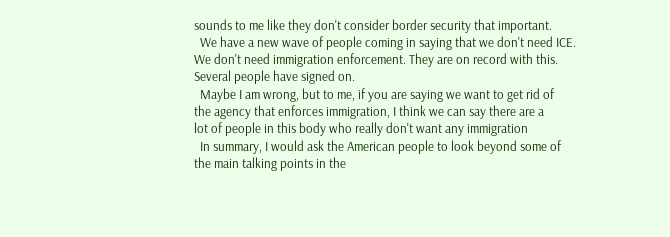sounds to me like they don't consider border security that important.
  We have a new wave of people coming in saying that we don't need ICE.
We don't need immigration enforcement. They are on record with this.
Several people have signed on.
  Maybe I am wrong, but to me, if you are saying we want to get rid of
the agency that enforces immigration, I think we can say there are a
lot of people in this body who really don't want any immigration
  In summary, I would ask the American people to look beyond some of
the main talking points in the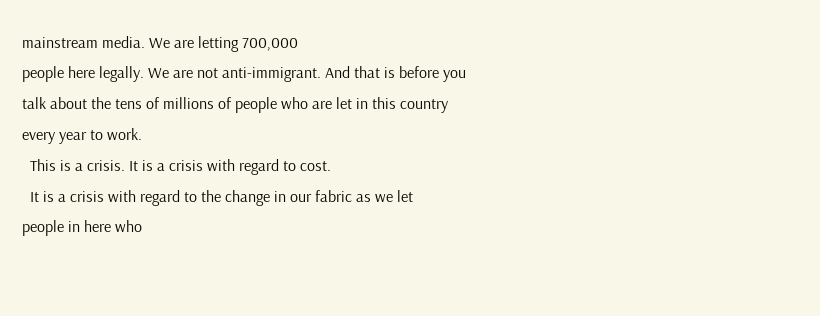mainstream media. We are letting 700,000
people here legally. We are not anti-immigrant. And that is before you
talk about the tens of millions of people who are let in this country
every year to work.
  This is a crisis. It is a crisis with regard to cost.
  It is a crisis with regard to the change in our fabric as we let
people in here who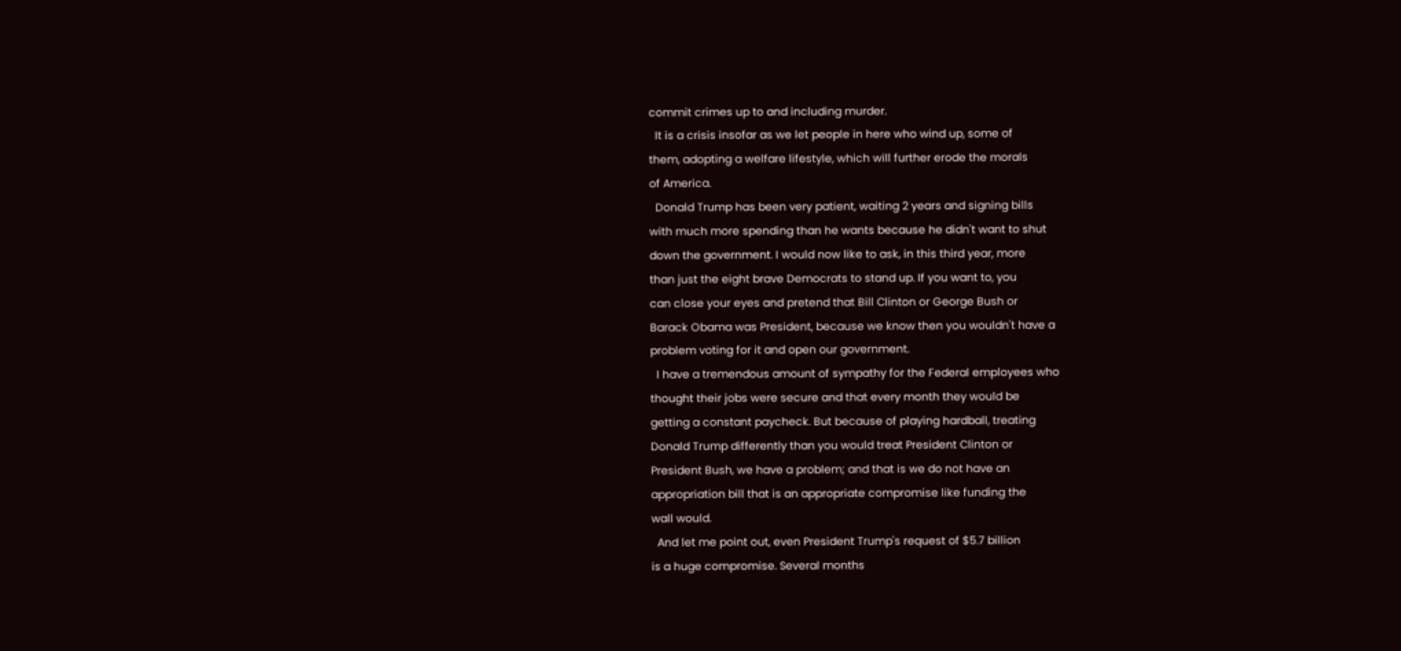commit crimes up to and including murder.
  It is a crisis insofar as we let people in here who wind up, some of
them, adopting a welfare lifestyle, which will further erode the morals
of America.
  Donald Trump has been very patient, waiting 2 years and signing bills
with much more spending than he wants because he didn't want to shut
down the government. I would now like to ask, in this third year, more
than just the eight brave Democrats to stand up. If you want to, you
can close your eyes and pretend that Bill Clinton or George Bush or
Barack Obama was President, because we know then you wouldn't have a
problem voting for it and open our government.
  I have a tremendous amount of sympathy for the Federal employees who
thought their jobs were secure and that every month they would be
getting a constant paycheck. But because of playing hardball, treating
Donald Trump differently than you would treat President Clinton or
President Bush, we have a problem; and that is we do not have an
appropriation bill that is an appropriate compromise like funding the
wall would.
  And let me point out, even President Trump's request of $5.7 billion
is a huge compromise. Several months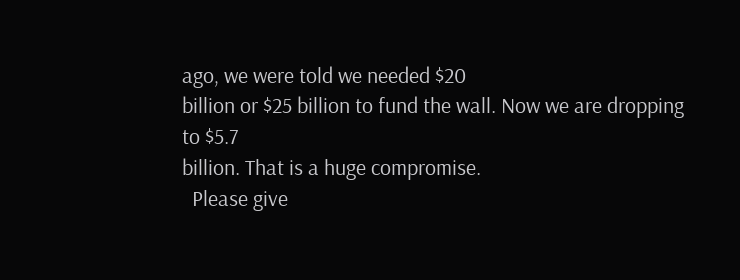ago, we were told we needed $20
billion or $25 billion to fund the wall. Now we are dropping to $5.7
billion. That is a huge compromise.
  Please give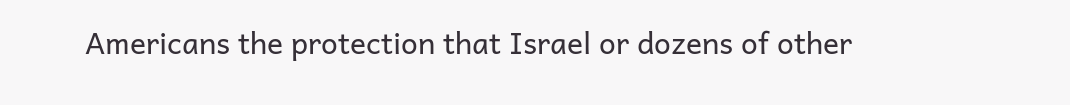Americans the protection that Israel or dozens of other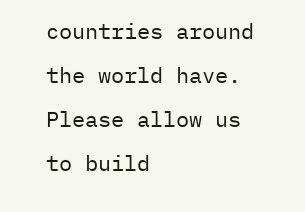countries around the world have. Please allow us to build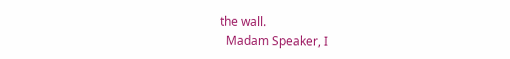the wall.
  Madam Speaker, I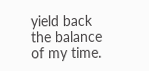yield back the balance of my time.